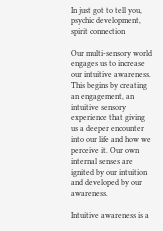In just got to tell you, psychic development, spirit connection

Our multi-sensory world engages us to increase our intuitive awareness. This begins by creating an engagement, an intuitive sensory experience that giving us a deeper encounter into our life and how we perceive it. Our own internal senses are ignited by our intuition and developed by our awareness.

Intuitive awareness is a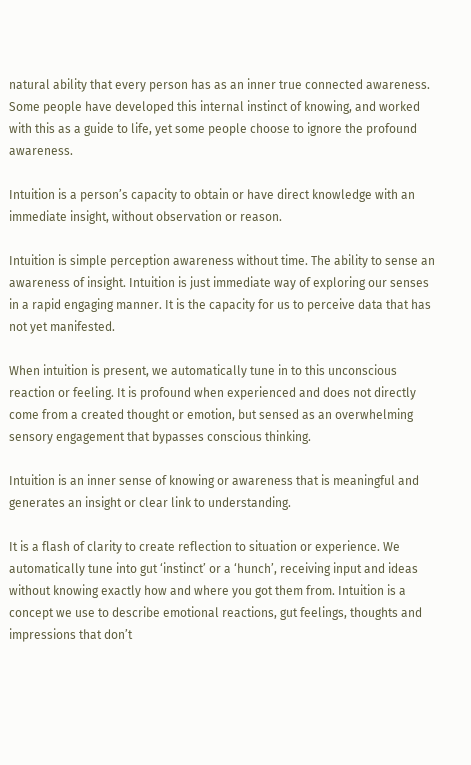natural ability that every person has as an inner true connected awareness. Some people have developed this internal instinct of knowing, and worked with this as a guide to life, yet some people choose to ignore the profound awareness.

Intuition is a person’s capacity to obtain or have direct knowledge with an immediate insight, without observation or reason.

Intuition is simple perception awareness without time. The ability to sense an awareness of insight. Intuition is just immediate way of exploring our senses in a rapid engaging manner. It is the capacity for us to perceive data that has not yet manifested.

When intuition is present, we automatically tune in to this unconscious reaction or feeling. It is profound when experienced and does not directly come from a created thought or emotion, but sensed as an overwhelming sensory engagement that bypasses conscious thinking.

Intuition is an inner sense of knowing or awareness that is meaningful and generates an insight or clear link to understanding.

It is a flash of clarity to create reflection to situation or experience. We automatically tune into gut ‘instinct’ or a ‘hunch’, receiving input and ideas without knowing exactly how and where you got them from. Intuition is a concept we use to describe emotional reactions, gut feelings, thoughts and impressions that don’t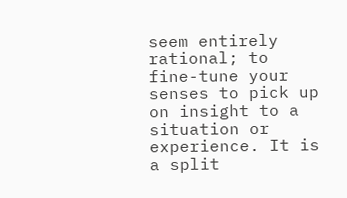seem entirely rational; to fine-tune your senses to pick up on insight to a situation or experience. It is a split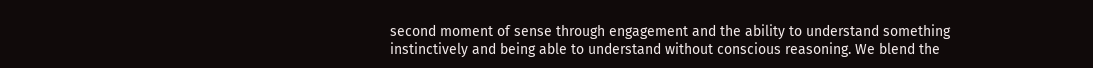second moment of sense through engagement and the ability to understand something instinctively and being able to understand without conscious reasoning. We blend the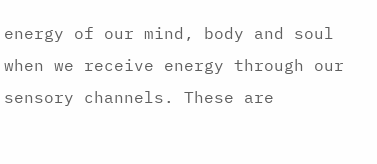energy of our mind, body and soul when we receive energy through our sensory channels. These are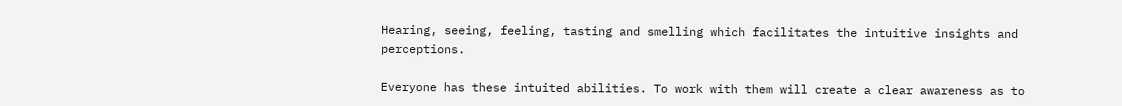Hearing, seeing, feeling, tasting and smelling which facilitates the intuitive insights and perceptions.

Everyone has these intuited abilities. To work with them will create a clear awareness as to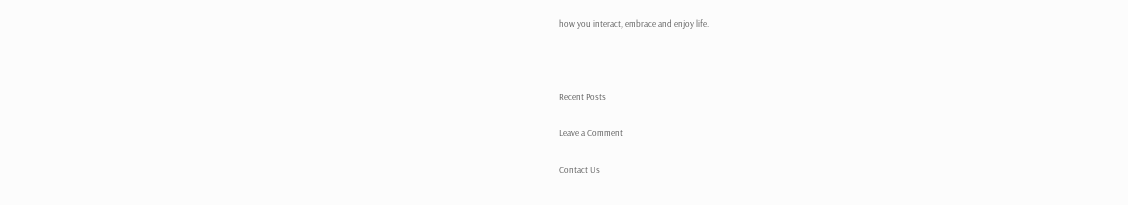how you interact, embrace and enjoy life.



Recent Posts

Leave a Comment

Contact Us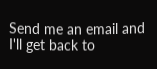Send me an email and I'll get back to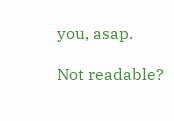you, asap.

Not readable?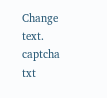Change text. captcha txt